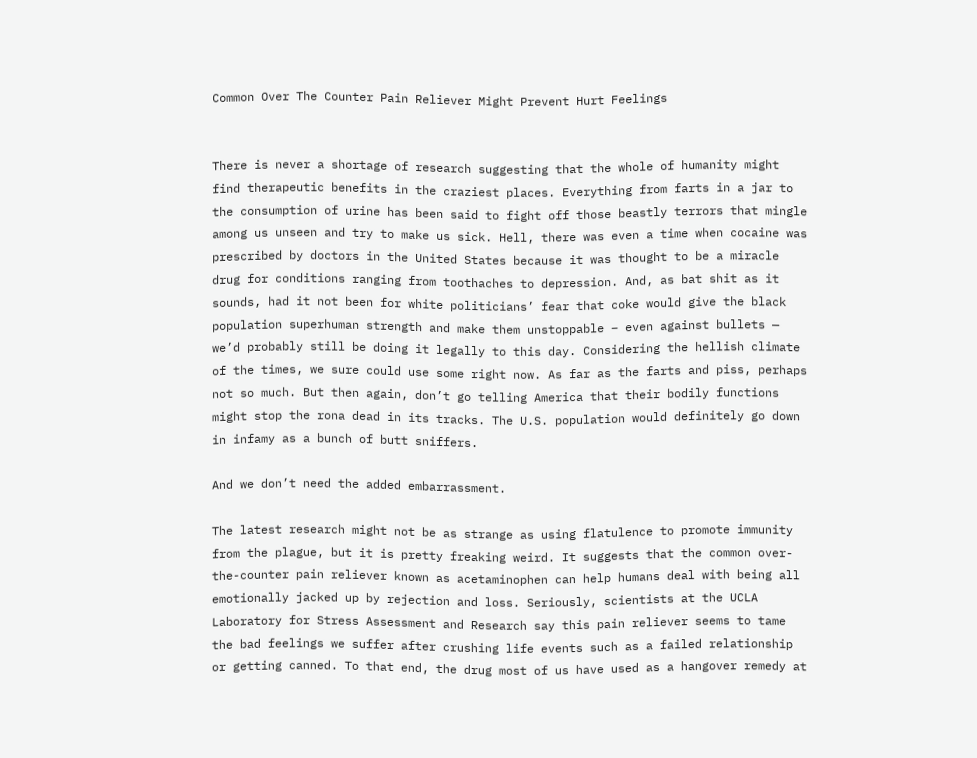Common Over The Counter Pain Reliever Might Prevent Hurt Feelings


There is never a shortage of research suggesting that the whole of humanity might find therapeutic benefits in the craziest places. Everything from farts in a jar to the consumption of urine has been said to fight off those beastly terrors that mingle among us unseen and try to make us sick. Hell, there was even a time when cocaine was prescribed by doctors in the United States because it was thought to be a miracle drug for conditions ranging from toothaches to depression. And, as bat shit as it sounds, had it not been for white politicians’ fear that coke would give the black population superhuman strength and make them unstoppable – even against bullets — we’d probably still be doing it legally to this day. Considering the hellish climate of the times, we sure could use some right now. As far as the farts and piss, perhaps not so much. But then again, don’t go telling America that their bodily functions might stop the rona dead in its tracks. The U.S. population would definitely go down in infamy as a bunch of butt sniffers.

And we don’t need the added embarrassment.

The latest research might not be as strange as using flatulence to promote immunity from the plague, but it is pretty freaking weird. It suggests that the common over-the-counter pain reliever known as acetaminophen can help humans deal with being all emotionally jacked up by rejection and loss. Seriously, scientists at the UCLA Laboratory for Stress Assessment and Research say this pain reliever seems to tame the bad feelings we suffer after crushing life events such as a failed relationship or getting canned. To that end, the drug most of us have used as a hangover remedy at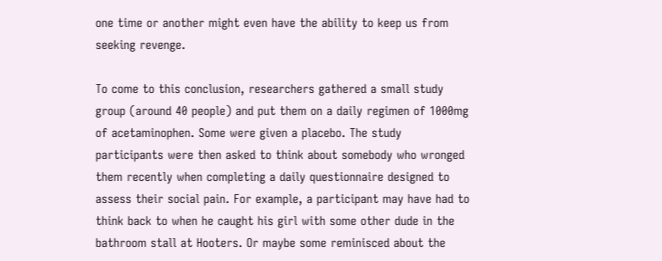one time or another might even have the ability to keep us from seeking revenge.

To come to this conclusion, researchers gathered a small study group (around 40 people) and put them on a daily regimen of 1000mg of acetaminophen. Some were given a placebo. The study participants were then asked to think about somebody who wronged them recently when completing a daily questionnaire designed to assess their social pain. For example, a participant may have had to think back to when he caught his girl with some other dude in the bathroom stall at Hooters. Or maybe some reminisced about the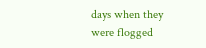days when they were flogged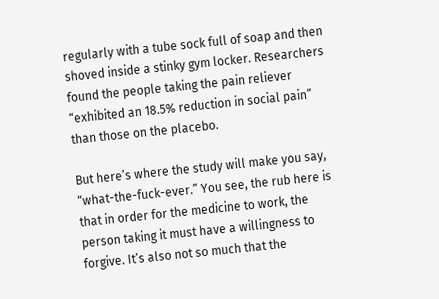regularly with a tube sock full of soap and then shoved inside a stinky gym locker. Researchers found the people taking the pain reliever “exhibited an 18.5% reduction in social pain” than those on the placebo.

But here’s where the study will make you say, “what-the-fuck-ever.” You see, the rub here is that in order for the medicine to work, the person taking it must have a willingness to forgive. It’s also not so much that the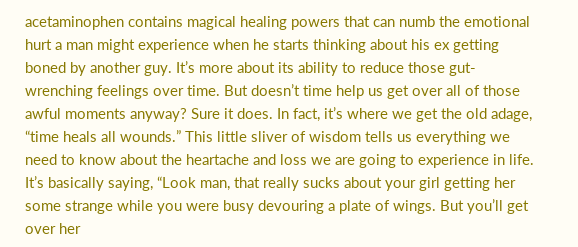acetaminophen contains magical healing powers that can numb the emotional hurt a man might experience when he starts thinking about his ex getting boned by another guy. It’s more about its ability to reduce those gut-wrenching feelings over time. But doesn’t time help us get over all of those awful moments anyway? Sure it does. In fact, it’s where we get the old adage, “time heals all wounds.” This little sliver of wisdom tells us everything we need to know about the heartache and loss we are going to experience in life. It’s basically saying, “Look man, that really sucks about your girl getting her some strange while you were busy devouring a plate of wings. But you’ll get over her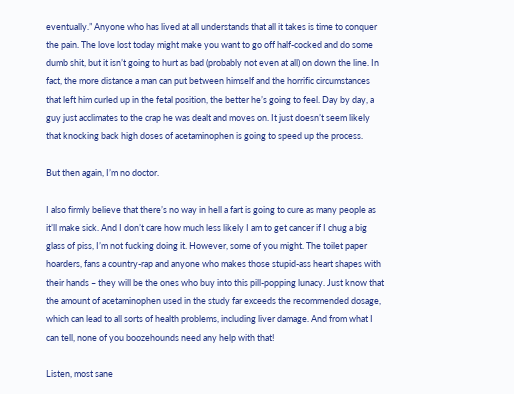eventually.” Anyone who has lived at all understands that all it takes is time to conquer the pain. The love lost today might make you want to go off half-cocked and do some dumb shit, but it isn’t going to hurt as bad (probably not even at all) on down the line. In fact, the more distance a man can put between himself and the horrific circumstances that left him curled up in the fetal position, the better he’s going to feel. Day by day, a guy just acclimates to the crap he was dealt and moves on. It just doesn’t seem likely that knocking back high doses of acetaminophen is going to speed up the process.

But then again, I’m no doctor.

I also firmly believe that there’s no way in hell a fart is going to cure as many people as it’ll make sick. And I don’t care how much less likely I am to get cancer if I chug a big glass of piss, I’m not fucking doing it. However, some of you might. The toilet paper hoarders, fans a country-rap and anyone who makes those stupid-ass heart shapes with their hands – they will be the ones who buy into this pill-popping lunacy. Just know that the amount of acetaminophen used in the study far exceeds the recommended dosage, which can lead to all sorts of health problems, including liver damage. And from what I can tell, none of you boozehounds need any help with that!

Listen, most sane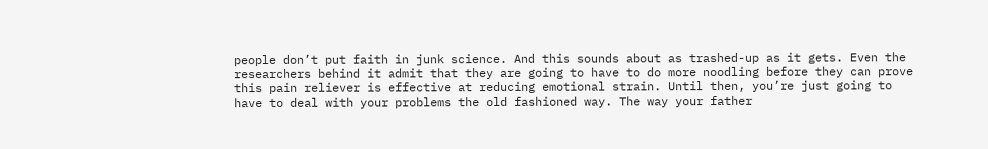people don’t put faith in junk science. And this sounds about as trashed-up as it gets. Even the researchers behind it admit that they are going to have to do more noodling before they can prove this pain reliever is effective at reducing emotional strain. Until then, you’re just going to have to deal with your problems the old fashioned way. The way your father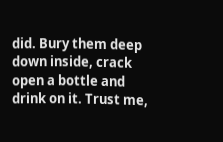did. Bury them deep down inside, crack open a bottle and drink on it. Trust me,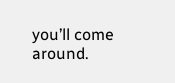you’ll come around.